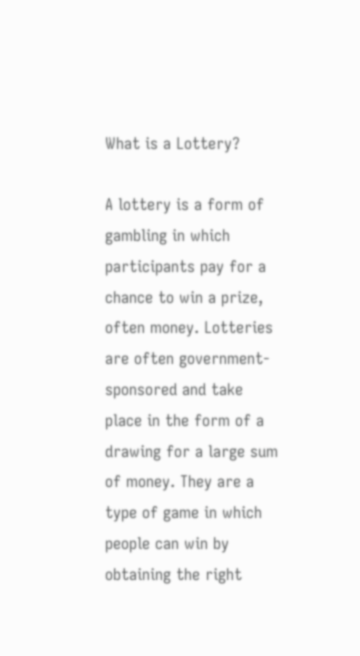What is a Lottery?

A lottery is a form of gambling in which participants pay for a chance to win a prize, often money. Lotteries are often government-sponsored and take place in the form of a drawing for a large sum of money. They are a type of game in which people can win by obtaining the right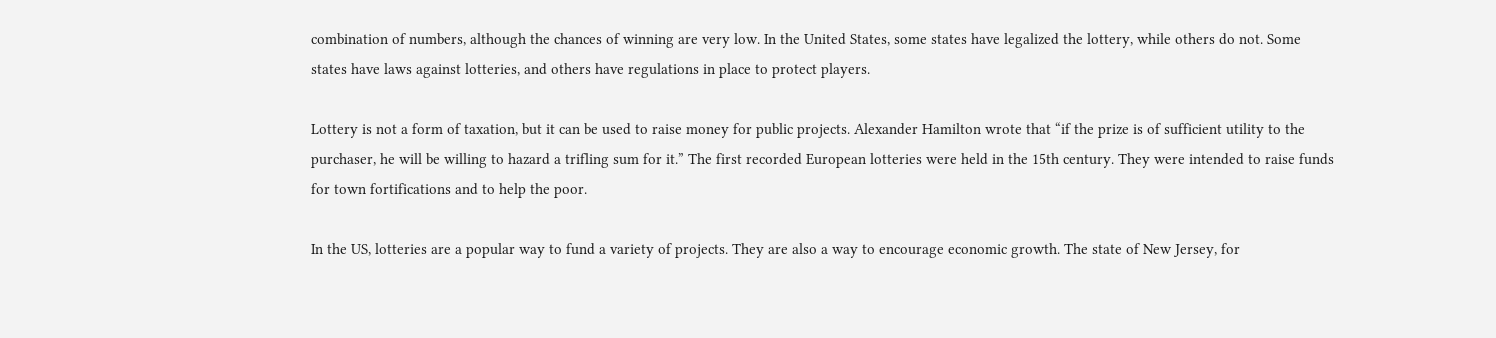combination of numbers, although the chances of winning are very low. In the United States, some states have legalized the lottery, while others do not. Some states have laws against lotteries, and others have regulations in place to protect players.

Lottery is not a form of taxation, but it can be used to raise money for public projects. Alexander Hamilton wrote that “if the prize is of sufficient utility to the purchaser, he will be willing to hazard a trifling sum for it.” The first recorded European lotteries were held in the 15th century. They were intended to raise funds for town fortifications and to help the poor.

In the US, lotteries are a popular way to fund a variety of projects. They are also a way to encourage economic growth. The state of New Jersey, for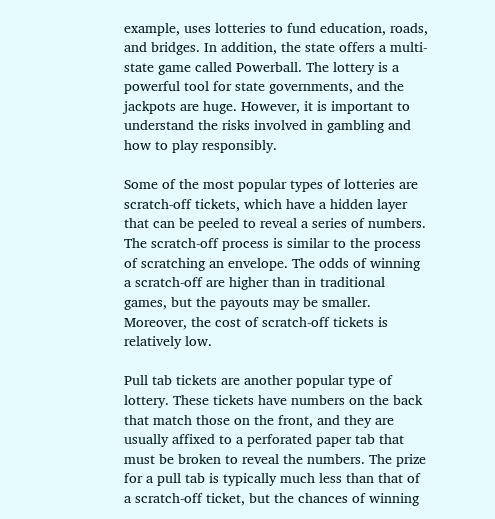example, uses lotteries to fund education, roads, and bridges. In addition, the state offers a multi-state game called Powerball. The lottery is a powerful tool for state governments, and the jackpots are huge. However, it is important to understand the risks involved in gambling and how to play responsibly.

Some of the most popular types of lotteries are scratch-off tickets, which have a hidden layer that can be peeled to reveal a series of numbers. The scratch-off process is similar to the process of scratching an envelope. The odds of winning a scratch-off are higher than in traditional games, but the payouts may be smaller. Moreover, the cost of scratch-off tickets is relatively low.

Pull tab tickets are another popular type of lottery. These tickets have numbers on the back that match those on the front, and they are usually affixed to a perforated paper tab that must be broken to reveal the numbers. The prize for a pull tab is typically much less than that of a scratch-off ticket, but the chances of winning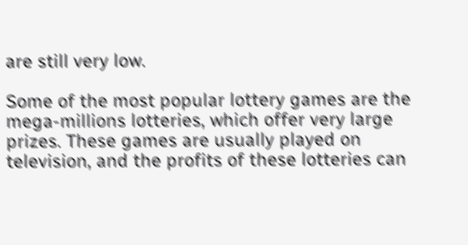are still very low.

Some of the most popular lottery games are the mega-millions lotteries, which offer very large prizes. These games are usually played on television, and the profits of these lotteries can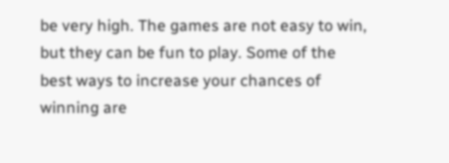be very high. The games are not easy to win, but they can be fun to play. Some of the best ways to increase your chances of winning are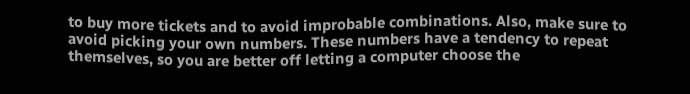to buy more tickets and to avoid improbable combinations. Also, make sure to avoid picking your own numbers. These numbers have a tendency to repeat themselves, so you are better off letting a computer choose the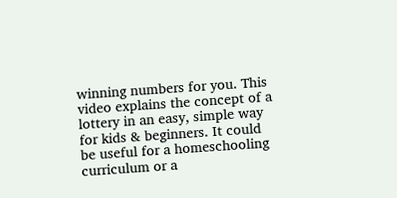winning numbers for you. This video explains the concept of a lottery in an easy, simple way for kids & beginners. It could be useful for a homeschooling curriculum or a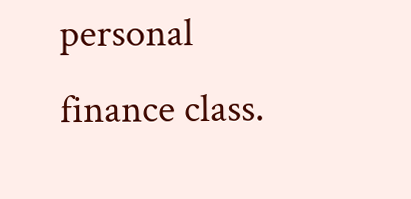personal finance class.